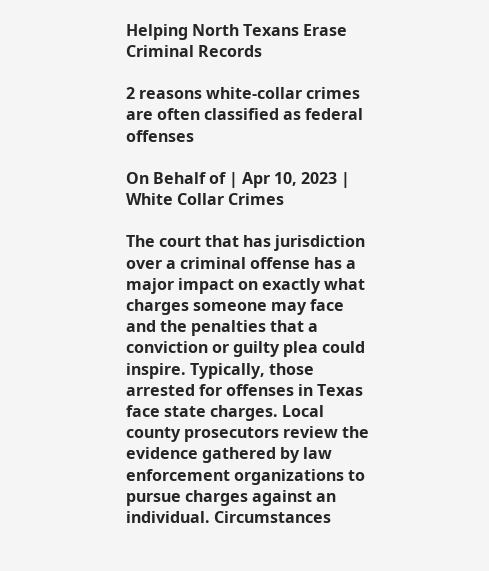Helping North Texans Erase Criminal Records

2 reasons white-collar crimes are often classified as federal offenses

On Behalf of | Apr 10, 2023 | White Collar Crimes

The court that has jurisdiction over a criminal offense has a major impact on exactly what charges someone may face and the penalties that a conviction or guilty plea could inspire. Typically, those arrested for offenses in Texas face state charges. Local county prosecutors review the evidence gathered by law enforcement organizations to pursue charges against an individual. Circumstances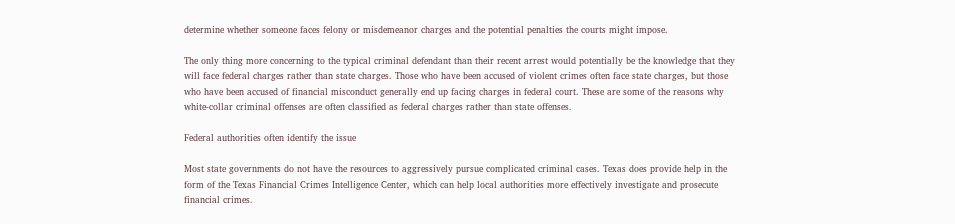determine whether someone faces felony or misdemeanor charges and the potential penalties the courts might impose.

The only thing more concerning to the typical criminal defendant than their recent arrest would potentially be the knowledge that they will face federal charges rather than state charges. Those who have been accused of violent crimes often face state charges, but those who have been accused of financial misconduct generally end up facing charges in federal court. These are some of the reasons why white-collar criminal offenses are often classified as federal charges rather than state offenses.

Federal authorities often identify the issue

Most state governments do not have the resources to aggressively pursue complicated criminal cases. Texas does provide help in the form of the Texas Financial Crimes Intelligence Center, which can help local authorities more effectively investigate and prosecute financial crimes.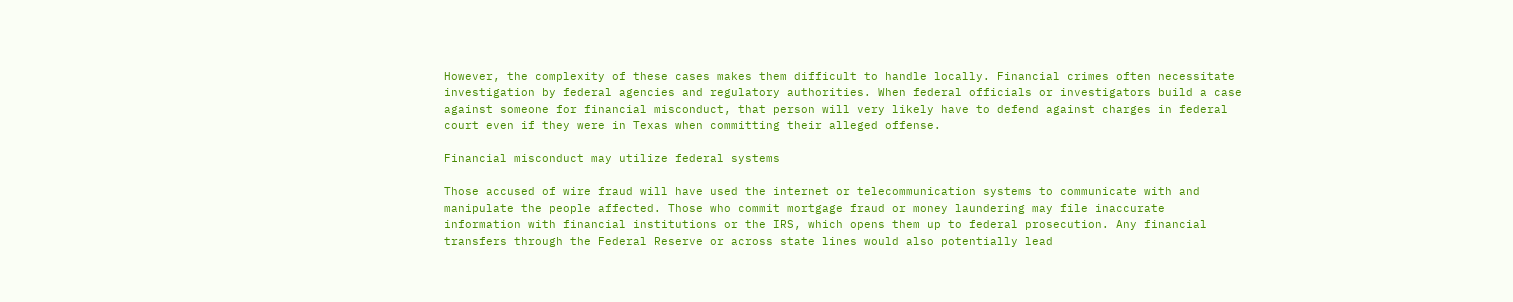However, the complexity of these cases makes them difficult to handle locally. Financial crimes often necessitate investigation by federal agencies and regulatory authorities. When federal officials or investigators build a case against someone for financial misconduct, that person will very likely have to defend against charges in federal court even if they were in Texas when committing their alleged offense.

Financial misconduct may utilize federal systems

Those accused of wire fraud will have used the internet or telecommunication systems to communicate with and manipulate the people affected. Those who commit mortgage fraud or money laundering may file inaccurate information with financial institutions or the IRS, which opens them up to federal prosecution. Any financial transfers through the Federal Reserve or across state lines would also potentially lead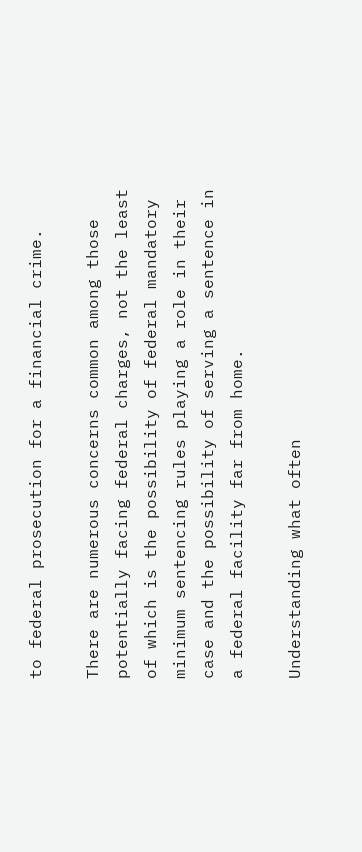to federal prosecution for a financial crime.

There are numerous concerns common among those potentially facing federal charges, not the least of which is the possibility of federal mandatory minimum sentencing rules playing a role in their case and the possibility of serving a sentence in a federal facility far from home.

Understanding what often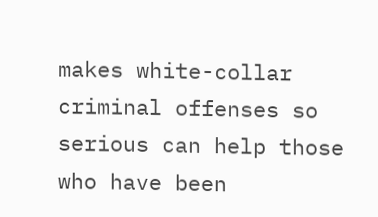makes white-collar criminal offenses so serious can help those who have been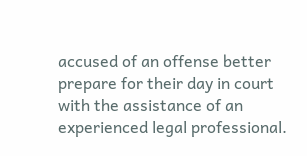accused of an offense better prepare for their day in court with the assistance of an experienced legal professional.